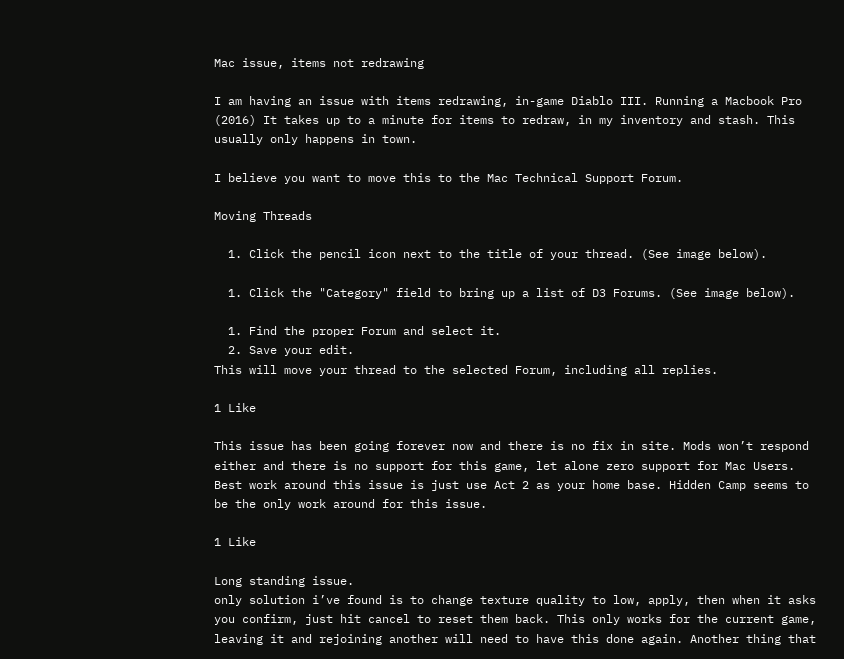Mac issue, items not redrawing

I am having an issue with items redrawing, in-game Diablo III. Running a Macbook Pro (2016) It takes up to a minute for items to redraw, in my inventory and stash. This usually only happens in town.

I believe you want to move this to the Mac Technical Support Forum.

Moving Threads

  1. Click the pencil icon next to the title of your thread. (See image below).

  1. Click the "Category" field to bring up a list of D3 Forums. (See image below).

  1. Find the proper Forum and select it.
  2. Save your edit.
This will move your thread to the selected Forum, including all replies.

1 Like

This issue has been going forever now and there is no fix in site. Mods won’t respond either and there is no support for this game, let alone zero support for Mac Users. Best work around this issue is just use Act 2 as your home base. Hidden Camp seems to be the only work around for this issue.

1 Like

Long standing issue.
only solution i’ve found is to change texture quality to low, apply, then when it asks you confirm, just hit cancel to reset them back. This only works for the current game, leaving it and rejoining another will need to have this done again. Another thing that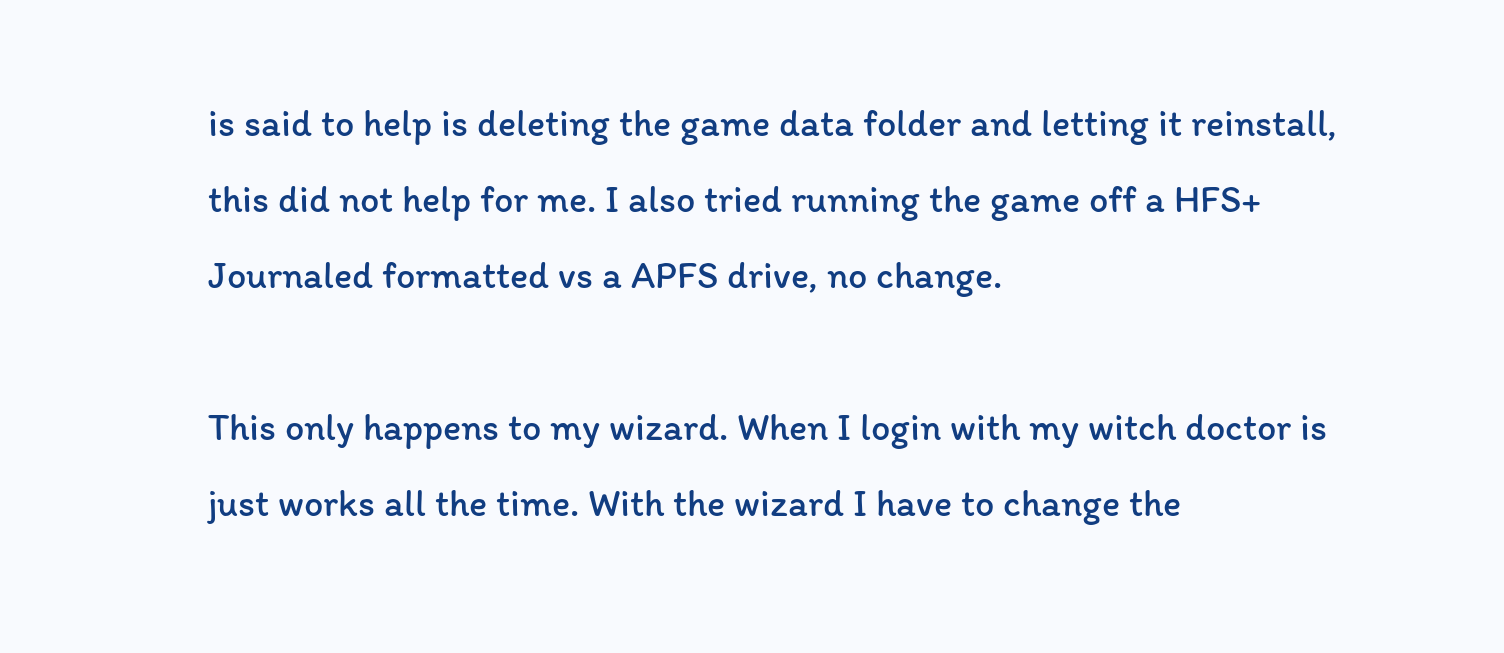is said to help is deleting the game data folder and letting it reinstall, this did not help for me. I also tried running the game off a HFS+ Journaled formatted vs a APFS drive, no change.

This only happens to my wizard. When I login with my witch doctor is just works all the time. With the wizard I have to change the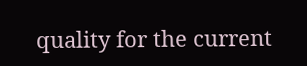quality for the current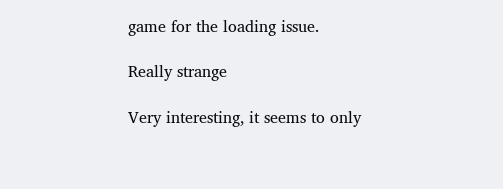game for the loading issue.

Really strange

Very interesting, it seems to only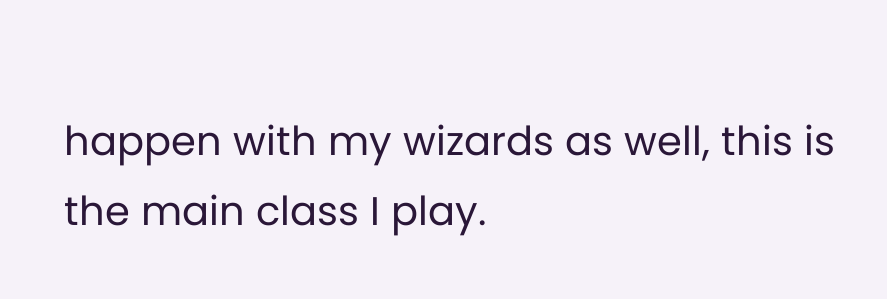happen with my wizards as well, this is the main class I play.